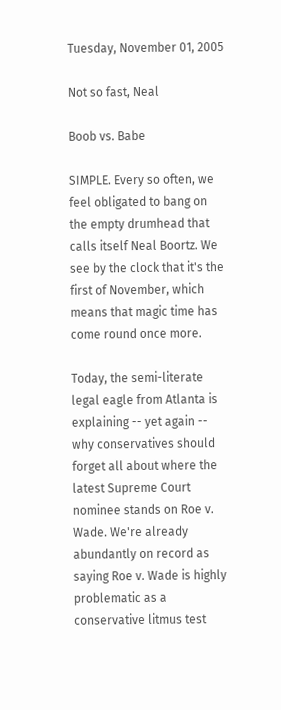Tuesday, November 01, 2005

Not so fast, Neal

Boob vs. Babe

SIMPLE. Every so often, we feel obligated to bang on the empty drumhead that calls itself Neal Boortz. We see by the clock that it's the first of November, which means that magic time has come round once more.

Today, the semi-literate legal eagle from Atlanta is explaining -- yet again -- why conservatives should forget all about where the latest Supreme Court nominee stands on Roe v. Wade. We're already abundantly on record as saying Roe v. Wade is highly problematic as a conservative litmus test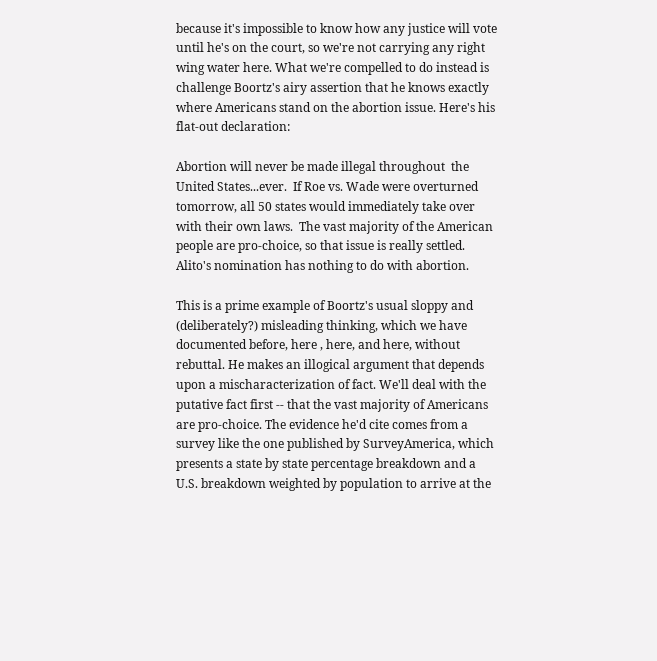because it's impossible to know how any justice will vote until he's on the court, so we're not carrying any right wing water here. What we're compelled to do instead is challenge Boortz's airy assertion that he knows exactly where Americans stand on the abortion issue. Here's his flat-out declaration:

Abortion will never be made illegal throughout  the United States...ever.  If Roe vs. Wade were overturned tomorrow, all 50 states would immediately take over with their own laws.  The vast majority of the American people are pro-choice, so that issue is really settled.  Alito's nomination has nothing to do with abortion.

This is a prime example of Boortz's usual sloppy and (deliberately?) misleading thinking, which we have documented before, here , here, and here, without rebuttal. He makes an illogical argument that depends upon a mischaracterization of fact. We'll deal with the putative fact first -- that the vast majority of Americans are pro-choice. The evidence he'd cite comes from a survey like the one published by SurveyAmerica, which presents a state by state percentage breakdown and a U.S. breakdown weighted by population to arrive at the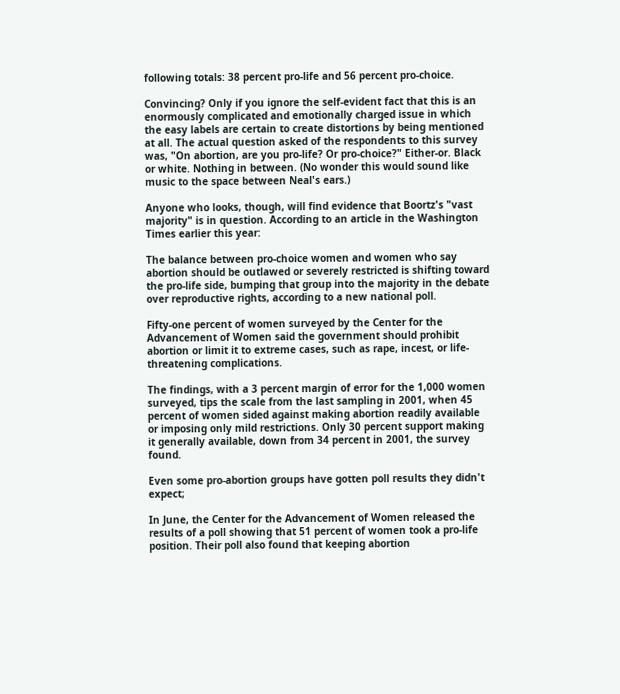following totals: 38 percent pro-life and 56 percent pro-choice.

Convincing? Only if you ignore the self-evident fact that this is an enormously complicated and emotionally charged issue in which the easy labels are certain to create distortions by being mentioned at all. The actual question asked of the respondents to this survey was, "On abortion, are you pro-life? Or pro-choice?" Either-or. Black or white. Nothing in between. (No wonder this would sound like music to the space between Neal's ears.)

Anyone who looks, though, will find evidence that Boortz's "vast majority" is in question. According to an article in the Washington Times earlier this year:

The balance between pro-choice women and women who say abortion should be outlawed or severely restricted is shifting toward the pro-life side, bumping that group into the majority in the debate over reproductive rights, according to a new national poll.

Fifty-one percent of women surveyed by the Center for the Advancement of Women said the government should prohibit abortion or limit it to extreme cases, such as rape, incest, or life-threatening complications.

The findings, with a 3 percent margin of error for the 1,000 women surveyed, tips the scale from the last sampling in 2001, when 45 percent of women sided against making abortion readily available or imposing only mild restrictions. Only 30 percent support making it generally available, down from 34 percent in 2001, the survey found.

Even some pro-abortion groups have gotten poll results they didn't expect;

In June, the Center for the Advancement of Women released the results of a poll showing that 51 percent of women took a pro-life position. Their poll also found that keeping abortion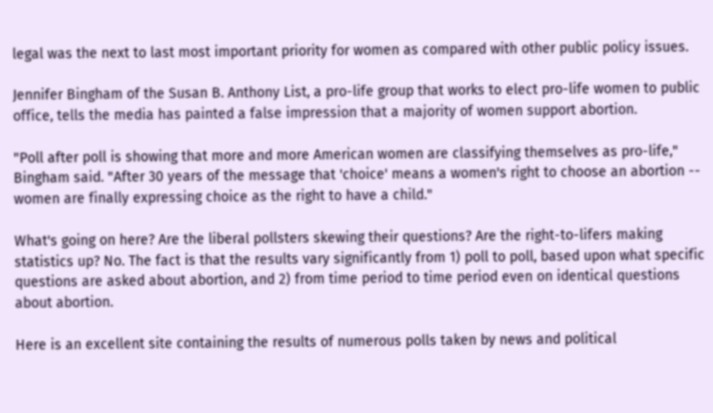legal was the next to last most important priority for women as compared with other public policy issues.

Jennifer Bingham of the Susan B. Anthony List, a pro-life group that works to elect pro-life women to public office, tells the media has painted a false impression that a majority of women support abortion.

"Poll after poll is showing that more and more American women are classifying themselves as pro-life," Bingham said. "After 30 years of the message that 'choice' means a women's right to choose an abortion -- women are finally expressing choice as the right to have a child."

What's going on here? Are the liberal pollsters skewing their questions? Are the right-to-lifers making statistics up? No. The fact is that the results vary significantly from 1) poll to poll, based upon what specific questions are asked about abortion, and 2) from time period to time period even on identical questions about abortion.

Here is an excellent site containing the results of numerous polls taken by news and political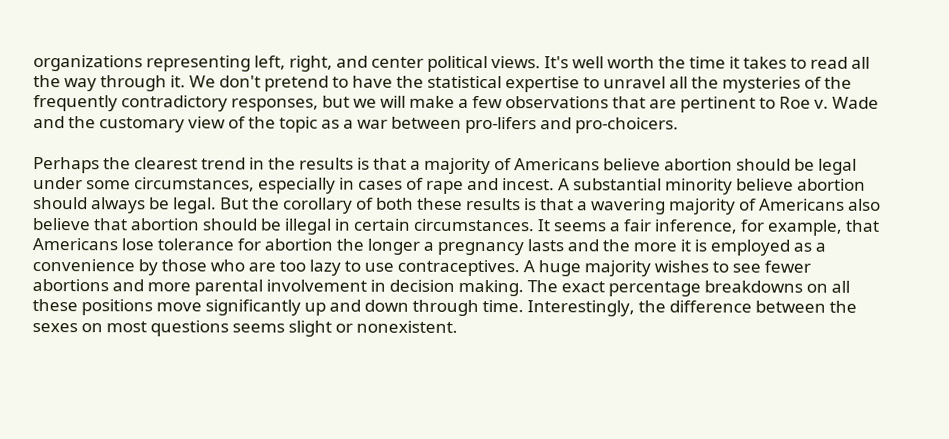organizations representing left, right, and center political views. It's well worth the time it takes to read all the way through it. We don't pretend to have the statistical expertise to unravel all the mysteries of the frequently contradictory responses, but we will make a few observations that are pertinent to Roe v. Wade and the customary view of the topic as a war between pro-lifers and pro-choicers.

Perhaps the clearest trend in the results is that a majority of Americans believe abortion should be legal under some circumstances, especially in cases of rape and incest. A substantial minority believe abortion should always be legal. But the corollary of both these results is that a wavering majority of Americans also believe that abortion should be illegal in certain circumstances. It seems a fair inference, for example, that Americans lose tolerance for abortion the longer a pregnancy lasts and the more it is employed as a convenience by those who are too lazy to use contraceptives. A huge majority wishes to see fewer abortions and more parental involvement in decision making. The exact percentage breakdowns on all these positions move significantly up and down through time. Interestingly, the difference between the sexes on most questions seems slight or nonexistent.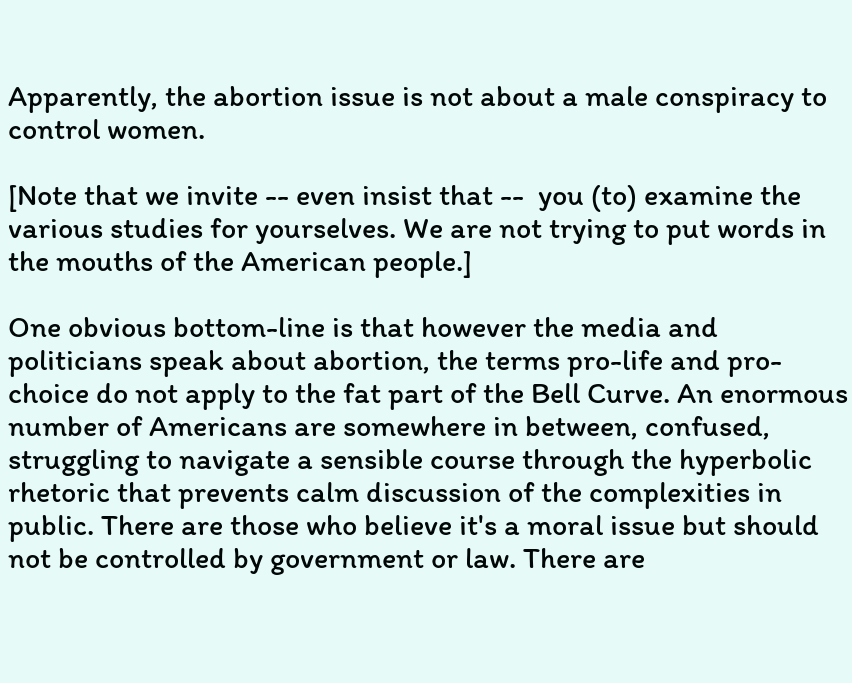Apparently, the abortion issue is not about a male conspiracy to control women.

[Note that we invite -- even insist that --  you (to) examine the various studies for yourselves. We are not trying to put words in the mouths of the American people.]

One obvious bottom-line is that however the media and politicians speak about abortion, the terms pro-life and pro-choice do not apply to the fat part of the Bell Curve. An enormous number of Americans are somewhere in between, confused, struggling to navigate a sensible course through the hyperbolic rhetoric that prevents calm discussion of the complexities in public. There are those who believe it's a moral issue but should not be controlled by government or law. There are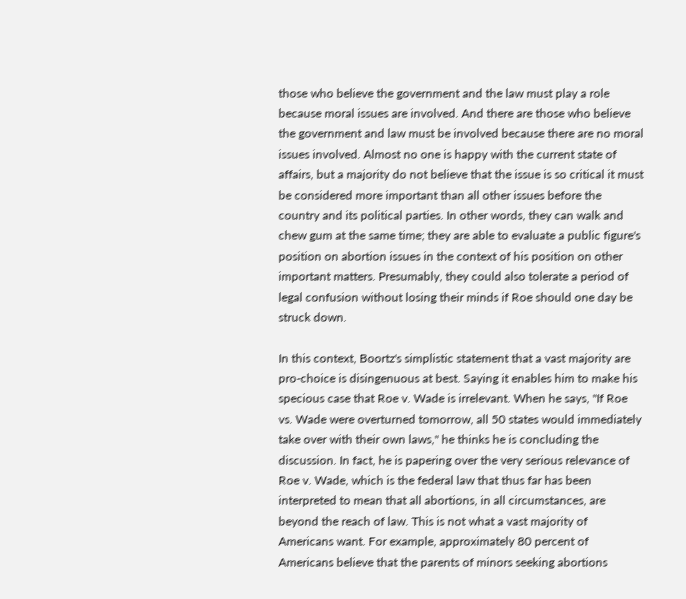those who believe the government and the law must play a role because moral issues are involved. And there are those who believe the government and law must be involved because there are no moral issues involved. Almost no one is happy with the current state of affairs, but a majority do not believe that the issue is so critical it must be considered more important than all other issues before the country and its political parties. In other words, they can walk and chew gum at the same time; they are able to evaluate a public figure's position on abortion issues in the context of his position on other important matters. Presumably, they could also tolerate a period of legal confusion without losing their minds if Roe should one day be struck down.

In this context, Boortz's simplistic statement that a vast majority are pro-choice is disingenuous at best. Saying it enables him to make his specious case that Roe v. Wade is irrelevant. When he says, "If Roe vs. Wade were overturned tomorrow, all 50 states would immediately take over with their own laws," he thinks he is concluding the discussion. In fact, he is papering over the very serious relevance of Roe v. Wade, which is the federal law that thus far has been interpreted to mean that all abortions, in all circumstances, are beyond the reach of law. This is not what a vast majority of Americans want. For example, approximately 80 percent of Americans believe that the parents of minors seeking abortions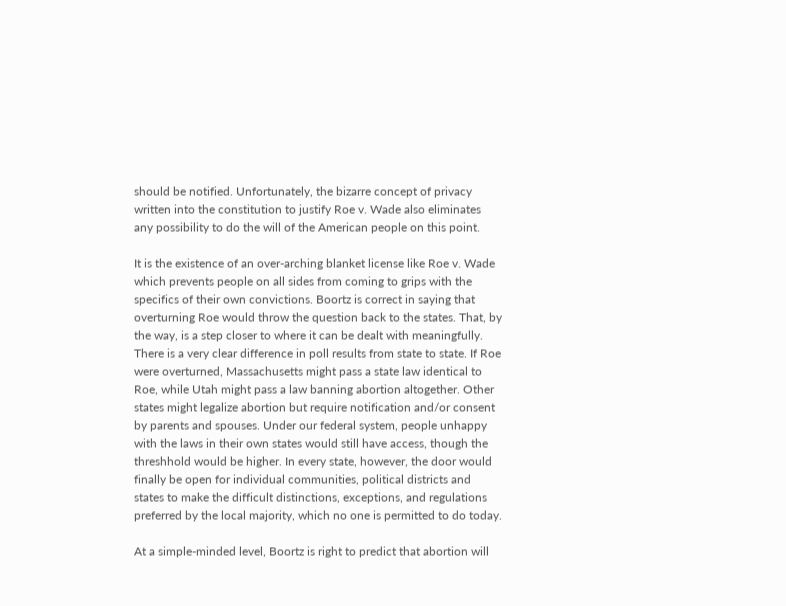should be notified. Unfortunately, the bizarre concept of privacy written into the constitution to justify Roe v. Wade also eliminates any possibility to do the will of the American people on this point.

It is the existence of an over-arching blanket license like Roe v. Wade which prevents people on all sides from coming to grips with the specifics of their own convictions. Boortz is correct in saying that overturning Roe would throw the question back to the states. That, by the way, is a step closer to where it can be dealt with meaningfully. There is a very clear difference in poll results from state to state. If Roe were overturned, Massachusetts might pass a state law identical to Roe, while Utah might pass a law banning abortion altogether. Other states might legalize abortion but require notification and/or consent by parents and spouses. Under our federal system, people unhappy with the laws in their own states would still have access, though the threshhold would be higher. In every state, however, the door would finally be open for individual communities, political districts and states to make the difficult distinctions, exceptions, and regulations preferred by the local majority, which no one is permitted to do today.

At a simple-minded level, Boortz is right to predict that abortion will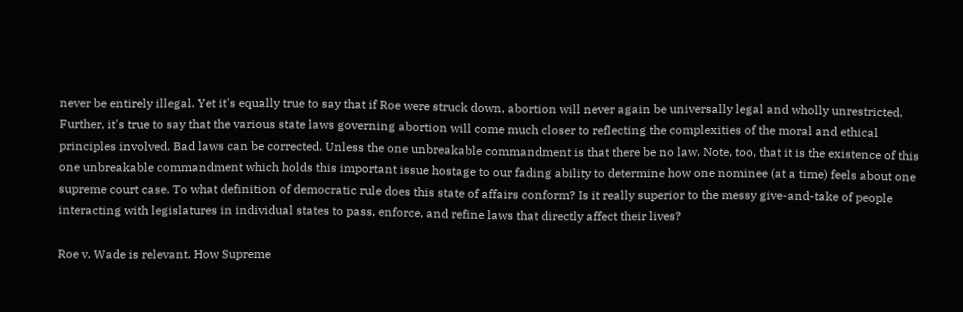never be entirely illegal. Yet it's equally true to say that if Roe were struck down, abortion will never again be universally legal and wholly unrestricted. Further, it's true to say that the various state laws governing abortion will come much closer to reflecting the complexities of the moral and ethical principles involved. Bad laws can be corrected. Unless the one unbreakable commandment is that there be no law. Note, too, that it is the existence of this one unbreakable commandment which holds this important issue hostage to our fading ability to determine how one nominee (at a time) feels about one supreme court case. To what definition of democratic rule does this state of affairs conform? Is it really superior to the messy give-and-take of people interacting with legislatures in individual states to pass, enforce, and refine laws that directly affect their lives?

Roe v. Wade is relevant. How Supreme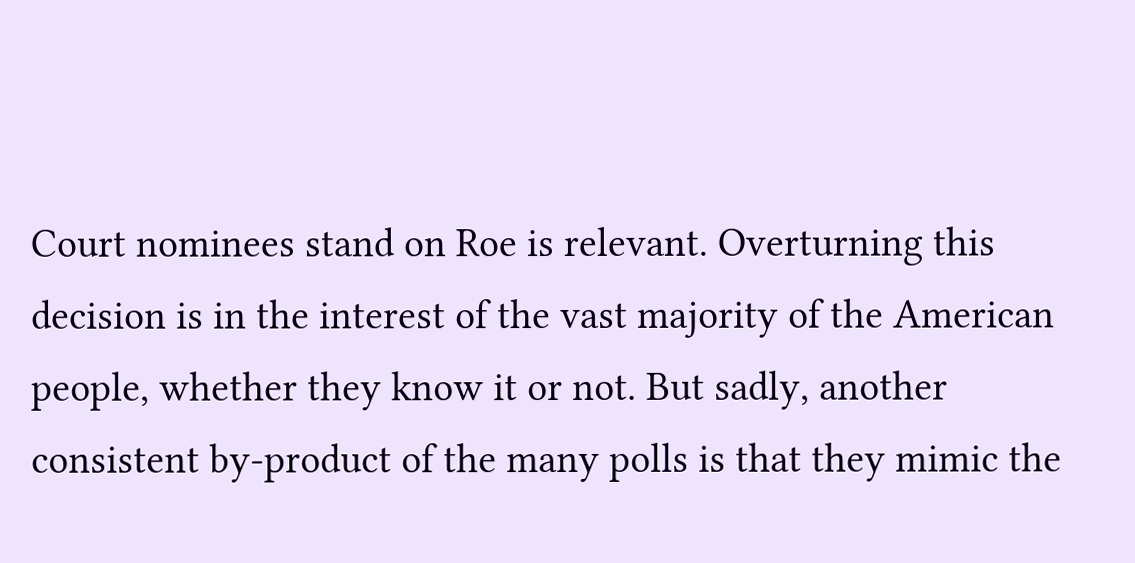Court nominees stand on Roe is relevant. Overturning this decision is in the interest of the vast majority of the American people, whether they know it or not. But sadly, another consistent by-product of the many polls is that they mimic the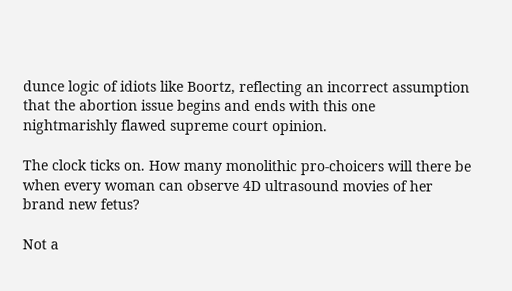dunce logic of idiots like Boortz, reflecting an incorrect assumption that the abortion issue begins and ends with this one nightmarishly flawed supreme court opinion.

The clock ticks on. How many monolithic pro-choicers will there be when every woman can observe 4D ultrasound movies of her brand new fetus?

Not a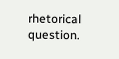rhetorical question.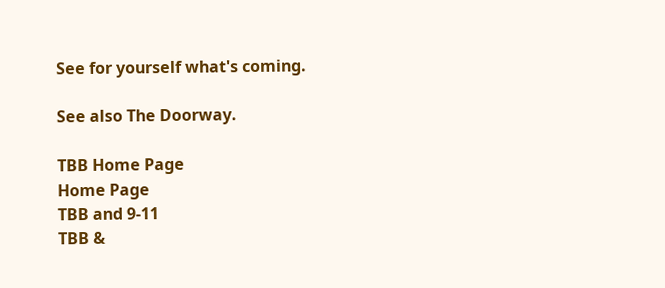See for yourself what's coming.

See also The Doorway.

TBB Home Page
Home Page
TBB and 9-11
TBB &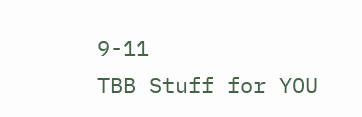9-11
TBB Stuff for YOU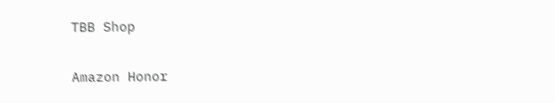TBB Shop

Amazon Honor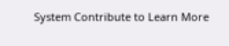System Contribute to Learn More